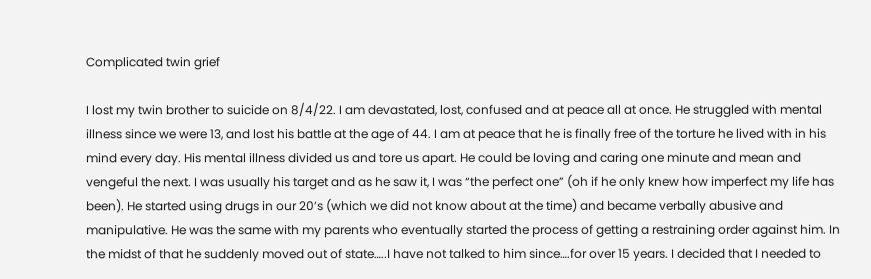Complicated twin grief

I lost my twin brother to suicide on 8/4/22. I am devastated, lost, confused and at peace all at once. He struggled with mental illness since we were 13, and lost his battle at the age of 44. I am at peace that he is finally free of the torture he lived with in his mind every day. His mental illness divided us and tore us apart. He could be loving and caring one minute and mean and vengeful the next. I was usually his target and as he saw it, I was “the perfect one” (oh if he only knew how imperfect my life has been). He started using drugs in our 20’s (which we did not know about at the time) and became verbally abusive and manipulative. He was the same with my parents who eventually started the process of getting a restraining order against him. In the midst of that he suddenly moved out of state…..I have not talked to him since….for over 15 years. I decided that I needed to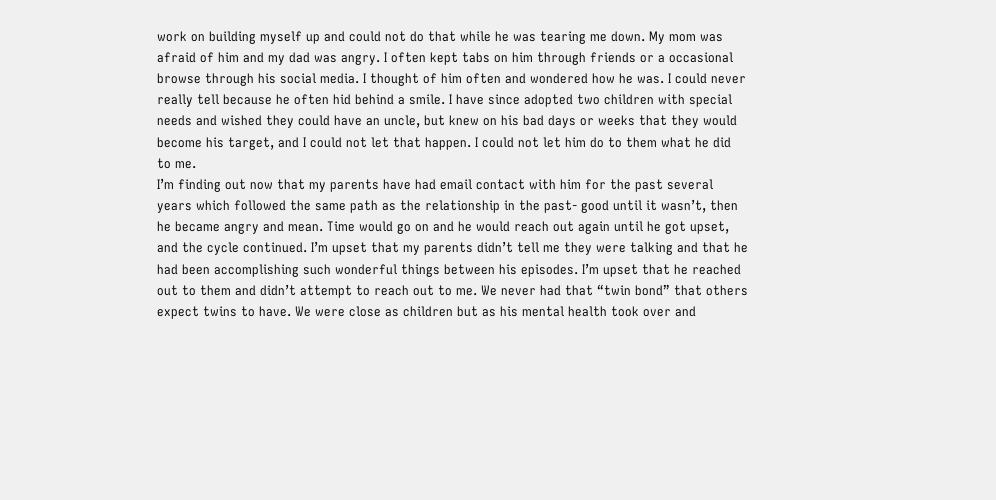work on building myself up and could not do that while he was tearing me down. My mom was afraid of him and my dad was angry. I often kept tabs on him through friends or a occasional browse through his social media. I thought of him often and wondered how he was. I could never really tell because he often hid behind a smile. I have since adopted two children with special needs and wished they could have an uncle, but knew on his bad days or weeks that they would become his target, and I could not let that happen. I could not let him do to them what he did to me.
I’m finding out now that my parents have had email contact with him for the past several years which followed the same path as the relationship in the past- good until it wasn’t, then he became angry and mean. Time would go on and he would reach out again until he got upset, and the cycle continued. I’m upset that my parents didn’t tell me they were talking and that he had been accomplishing such wonderful things between his episodes. I’m upset that he reached out to them and didn’t attempt to reach out to me. We never had that “twin bond” that others expect twins to have. We were close as children but as his mental health took over and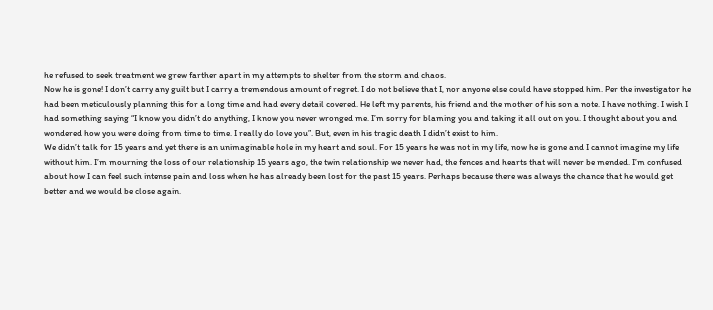he refused to seek treatment we grew farther apart in my attempts to shelter from the storm and chaos.
Now he is gone! I don’t carry any guilt but I carry a tremendous amount of regret. I do not believe that I, nor anyone else could have stopped him. Per the investigator he had been meticulously planning this for a long time and had every detail covered. He left my parents, his friend and the mother of his son a note. I have nothing. I wish I had something saying “I know you didn’t do anything, I know you never wronged me. I’m sorry for blaming you and taking it all out on you. I thought about you and wondered how you were doing from time to time. I really do love you”. But, even in his tragic death I didn’t exist to him.
We didn’t talk for 15 years and yet there is an unimaginable hole in my heart and soul. For 15 years he was not in my life, now he is gone and I cannot imagine my life without him. I’m mourning the loss of our relationship 15 years ago, the twin relationship we never had, the fences and hearts that will never be mended. I’m confused about how I can feel such intense pain and loss when he has already been lost for the past 15 years. Perhaps because there was always the chance that he would get better and we would be close again.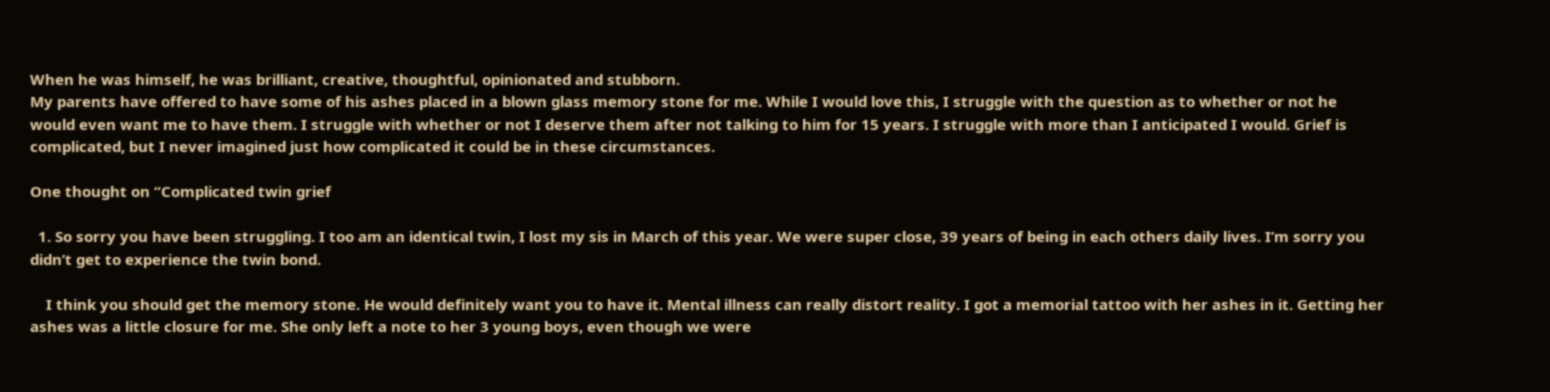When he was himself, he was brilliant, creative, thoughtful, opinionated and stubborn.
My parents have offered to have some of his ashes placed in a blown glass memory stone for me. While I would love this, I struggle with the question as to whether or not he would even want me to have them. I struggle with whether or not I deserve them after not talking to him for 15 years. I struggle with more than I anticipated I would. Grief is complicated, but I never imagined just how complicated it could be in these circumstances.

One thought on “Complicated twin grief

  1. So sorry you have been struggling. I too am an identical twin, I lost my sis in March of this year. We were super close, 39 years of being in each others daily lives. I’m sorry you didn’t get to experience the twin bond.

    I think you should get the memory stone. He would definitely want you to have it. Mental illness can really distort reality. I got a memorial tattoo with her ashes in it. Getting her ashes was a little closure for me. She only left a note to her 3 young boys, even though we were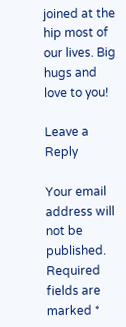joined at the hip most of our lives. Big hugs and love to you!

Leave a Reply

Your email address will not be published. Required fields are marked *